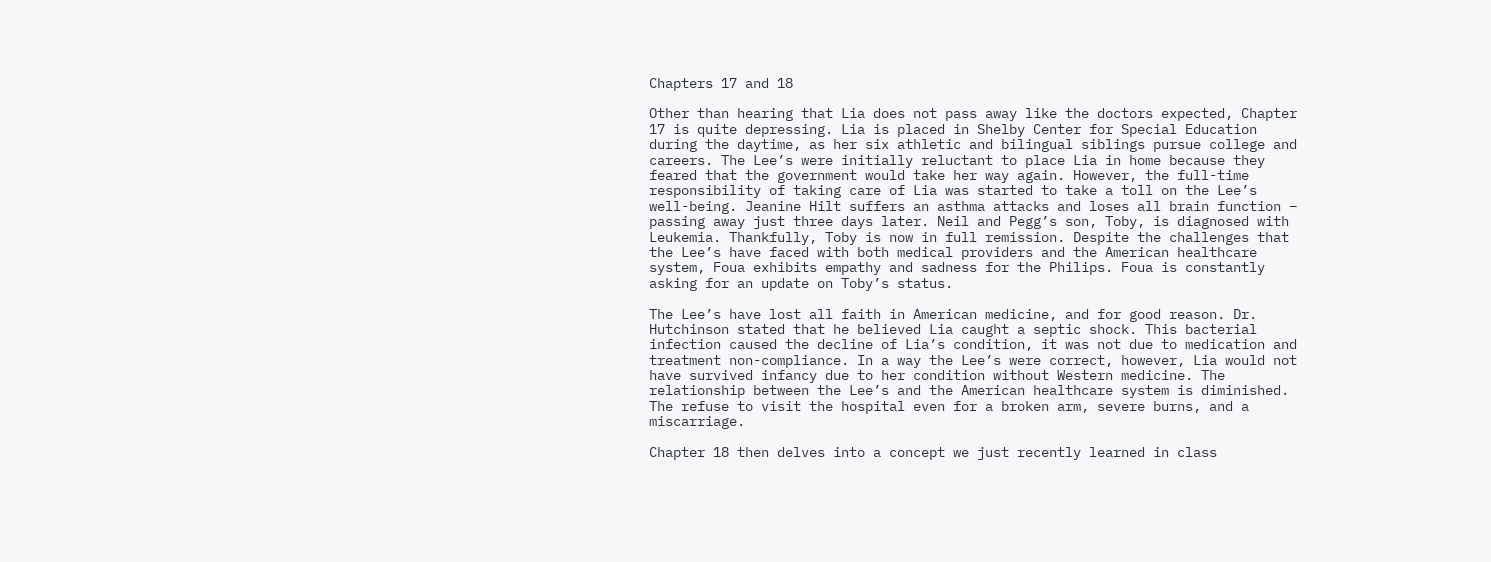Chapters 17 and 18

Other than hearing that Lia does not pass away like the doctors expected, Chapter 17 is quite depressing. Lia is placed in Shelby Center for Special Education during the daytime, as her six athletic and bilingual siblings pursue college and careers. The Lee’s were initially reluctant to place Lia in home because they feared that the government would take her way again. However, the full-time responsibility of taking care of Lia was started to take a toll on the Lee’s well-being. Jeanine Hilt suffers an asthma attacks and loses all brain function – passing away just three days later. Neil and Pegg’s son, Toby, is diagnosed with Leukemia. Thankfully, Toby is now in full remission. Despite the challenges that the Lee’s have faced with both medical providers and the American healthcare system, Foua exhibits empathy and sadness for the Philips. Foua is constantly asking for an update on Toby’s status.

The Lee’s have lost all faith in American medicine, and for good reason. Dr. Hutchinson stated that he believed Lia caught a septic shock. This bacterial infection caused the decline of Lia’s condition, it was not due to medication and treatment non-compliance. In a way the Lee’s were correct, however, Lia would not have survived infancy due to her condition without Western medicine. The relationship between the Lee’s and the American healthcare system is diminished. The refuse to visit the hospital even for a broken arm, severe burns, and a miscarriage.

Chapter 18 then delves into a concept we just recently learned in class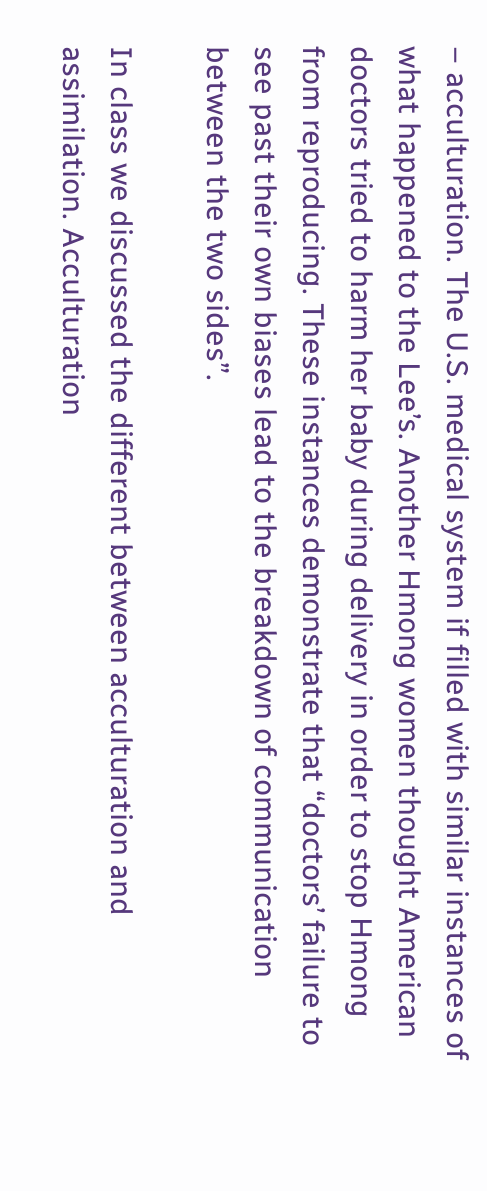– acculturation. The U.S. medical system if filled with similar instances of what happened to the Lee’s. Another Hmong women thought American doctors tried to harm her baby during delivery in order to stop Hmong from reproducing. These instances demonstrate that “doctors’ failure to see past their own biases lead to the breakdown of communication between the two sides”.

In class we discussed the different between acculturation and assimilation. Acculturation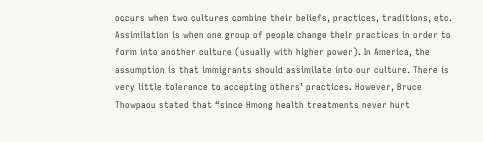occurs when two cultures combine their beliefs, practices, traditions, etc. Assimilation is when one group of people change their practices in order to form into another culture (usually with higher power). In America, the assumption is that immigrants should assimilate into our culture. There is very little tolerance to accepting others’ practices. However, Bruce Thowpaou stated that “since Hmong health treatments never hurt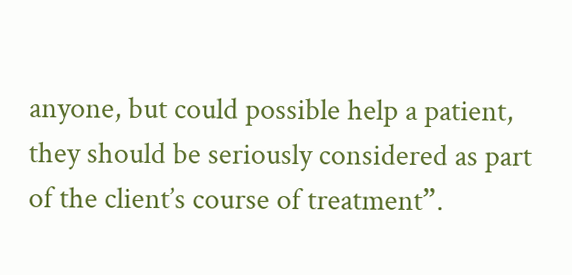anyone, but could possible help a patient, they should be seriously considered as part of the client’s course of treatment”.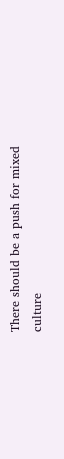There should be a push for mixed culture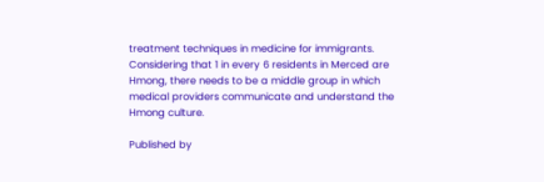treatment techniques in medicine for immigrants. Considering that 1 in every 6 residents in Merced are Hmong, there needs to be a middle group in which medical providers communicate and understand the Hmong culture.

Published by